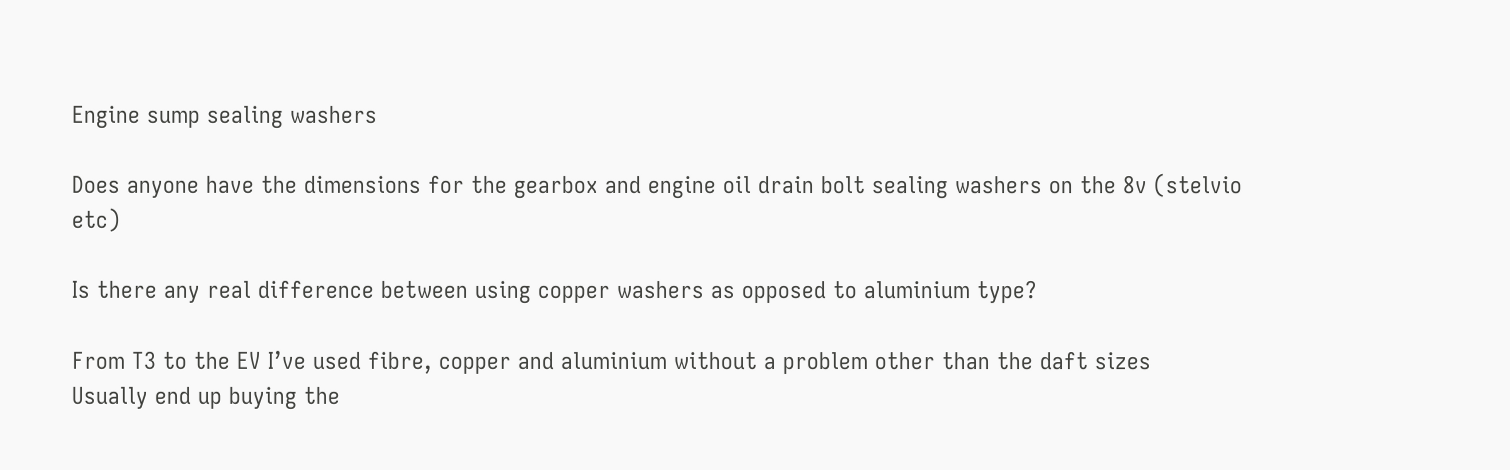Engine sump sealing washers

Does anyone have the dimensions for the gearbox and engine oil drain bolt sealing washers on the 8v (stelvio etc)

Is there any real difference between using copper washers as opposed to aluminium type?

From T3 to the EV I’ve used fibre, copper and aluminium without a problem other than the daft sizes
Usually end up buying the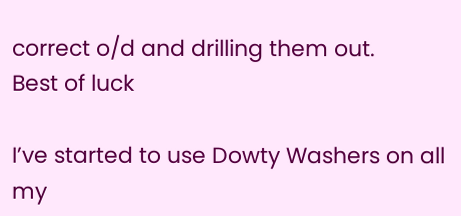correct o/d and drilling them out.
Best of luck

I’ve started to use Dowty Washers on all my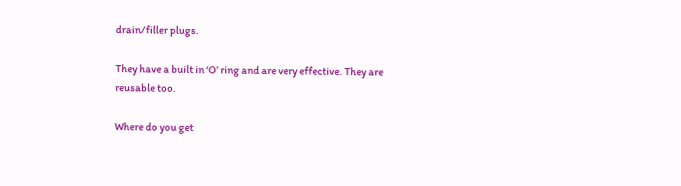drain/filler plugs.

They have a built in ‘O’ ring and are very effective. They are reusable too.

Where do you get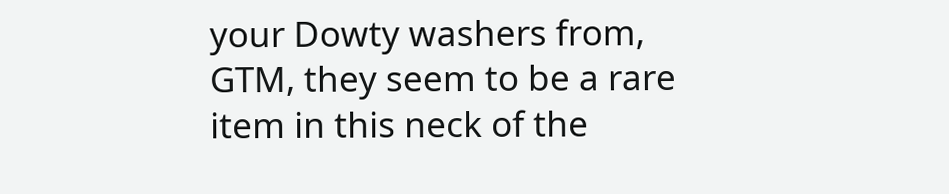your Dowty washers from, GTM, they seem to be a rare item in this neck of the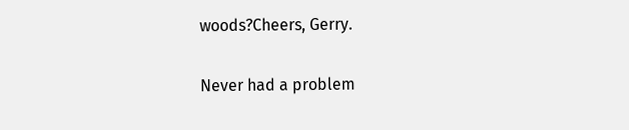woods?Cheers, Gerry.

Never had a problem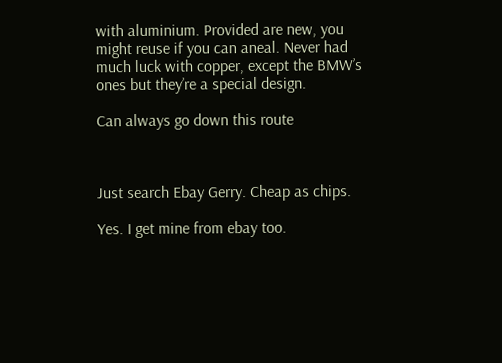with aluminium. Provided are new, you might reuse if you can aneal. Never had much luck with copper, except the BMW’s ones but they’re a special design.

Can always go down this route



Just search Ebay Gerry. Cheap as chips.

Yes. I get mine from ebay too.